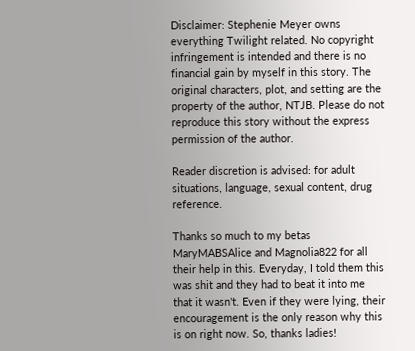Disclaimer: Stephenie Meyer owns everything Twilight related. No copyright infringement is intended and there is no financial gain by myself in this story. The original characters, plot, and setting are the property of the author, NTJB. Please do not reproduce this story without the express permission of the author.

Reader discretion is advised: for adult situations, language, sexual content, drug reference.

Thanks so much to my betas MaryMABSAlice and Magnolia822 for all their help in this. Everyday, I told them this was shit and they had to beat it into me that it wasn't. Even if they were lying, their encouragement is the only reason why this is on right now. So, thanks ladies!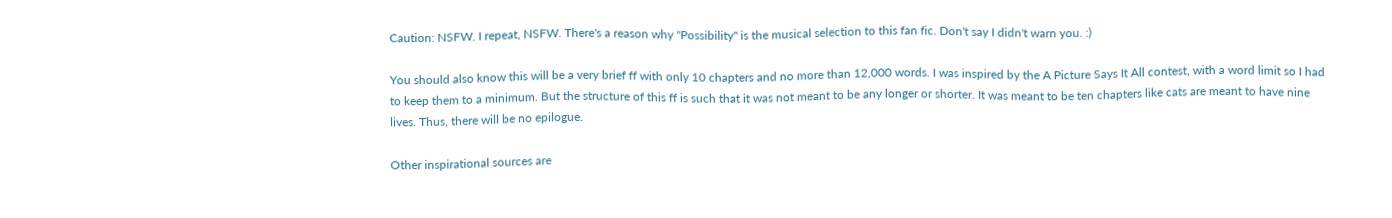Caution: NSFW. I repeat, NSFW. There's a reason why "Possibility" is the musical selection to this fan fic. Don't say I didn't warn you. :)

You should also know this will be a very brief ff with only 10 chapters and no more than 12,000 words. I was inspired by the A Picture Says It All contest, with a word limit so I had to keep them to a minimum. But the structure of this ff is such that it was not meant to be any longer or shorter. It was meant to be ten chapters like cats are meant to have nine lives. Thus, there will be no epilogue.

Other inspirational sources are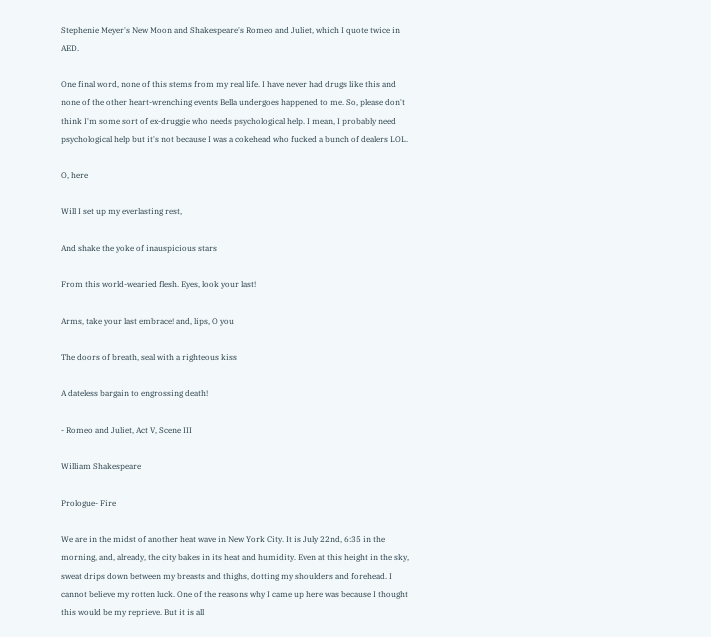Stephenie Meyer's New Moon and Shakespeare's Romeo and Juliet, which I quote twice in AED.

One final word, none of this stems from my real life. I have never had drugs like this and none of the other heart-wrenching events Bella undergoes happened to me. So, please don't think I'm some sort of ex-druggie who needs psychological help. I mean, I probably need psychological help but it's not because I was a cokehead who fucked a bunch of dealers LOL.

O, here

Will I set up my everlasting rest,

And shake the yoke of inauspicious stars

From this world-wearied flesh. Eyes, look your last!

Arms, take your last embrace! and, lips, O you

The doors of breath, seal with a righteous kiss

A dateless bargain to engrossing death!

- Romeo and Juliet, Act V, Scene III

William Shakespeare

Prologue- Fire

We are in the midst of another heat wave in New York City. It is July 22nd, 6:35 in the morning, and, already, the city bakes in its heat and humidity. Even at this height in the sky, sweat drips down between my breasts and thighs, dotting my shoulders and forehead. I cannot believe my rotten luck. One of the reasons why I came up here was because I thought this would be my reprieve. But it is all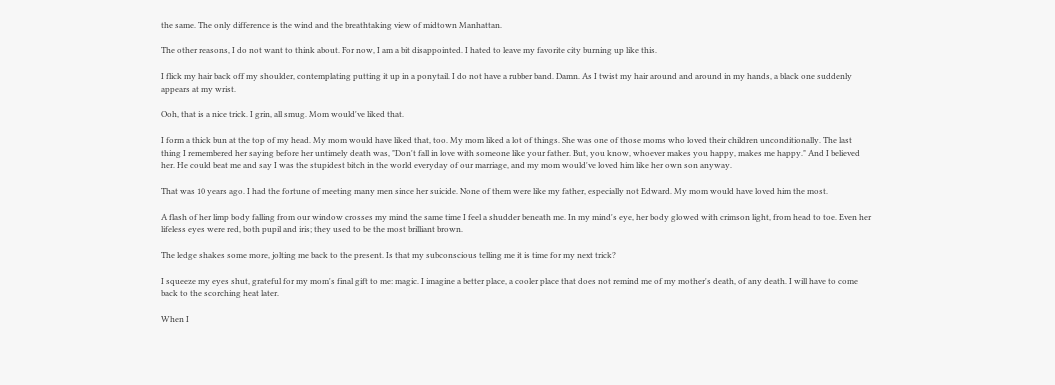the same. The only difference is the wind and the breathtaking view of midtown Manhattan.

The other reasons, I do not want to think about. For now, I am a bit disappointed. I hated to leave my favorite city burning up like this.

I flick my hair back off my shoulder, contemplating putting it up in a ponytail. I do not have a rubber band. Damn. As I twist my hair around and around in my hands, a black one suddenly appears at my wrist.

Ooh, that is a nice trick. I grin, all smug. Mom would've liked that.

I form a thick bun at the top of my head. My mom would have liked that, too. My mom liked a lot of things. She was one of those moms who loved their children unconditionally. The last thing I remembered her saying before her untimely death was, "Don't fall in love with someone like your father. But, you know, whoever makes you happy, makes me happy." And I believed her. He could beat me and say I was the stupidest bitch in the world everyday of our marriage, and my mom would've loved him like her own son anyway.

That was 10 years ago. I had the fortune of meeting many men since her suicide. None of them were like my father, especially not Edward. My mom would have loved him the most.

A flash of her limp body falling from our window crosses my mind the same time I feel a shudder beneath me. In my mind's eye, her body glowed with crimson light, from head to toe. Even her lifeless eyes were red, both pupil and iris; they used to be the most brilliant brown.

The ledge shakes some more, jolting me back to the present. Is that my subconscious telling me it is time for my next trick?

I squeeze my eyes shut, grateful for my mom's final gift to me: magic. I imagine a better place, a cooler place that does not remind me of my mother's death, of any death. I will have to come back to the scorching heat later.

When I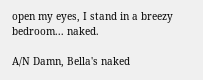open my eyes, I stand in a breezy bedroom... naked.

A/N Damn, Bella's naked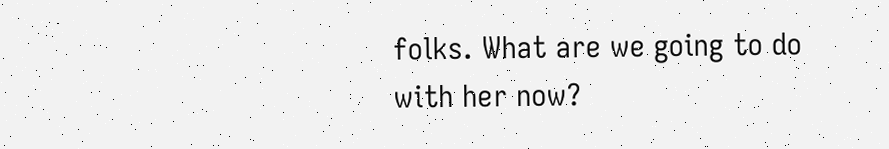folks. What are we going to do with her now?